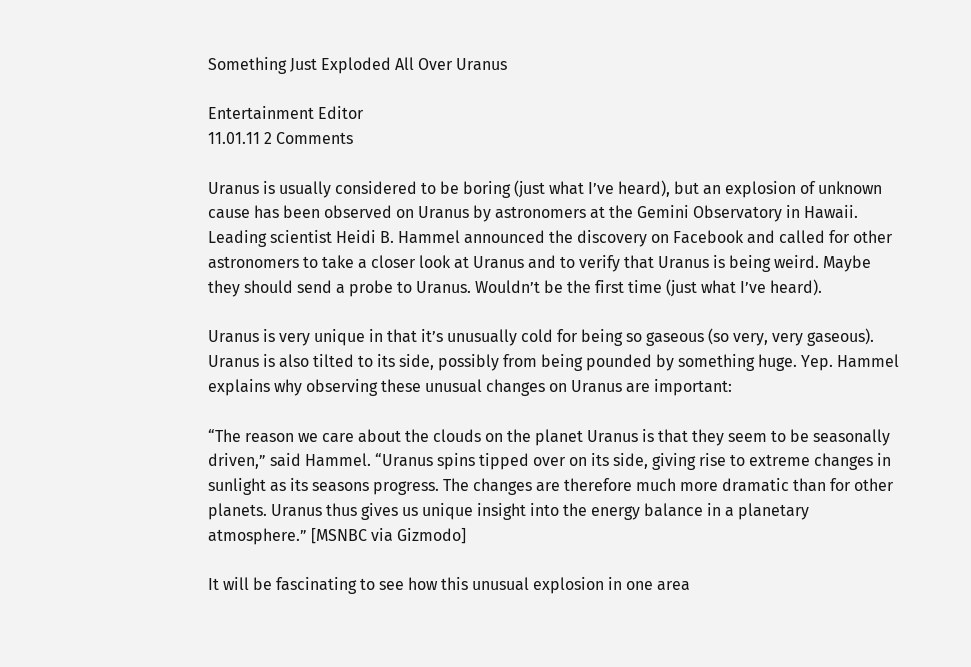Something Just Exploded All Over Uranus

Entertainment Editor
11.01.11 2 Comments

Uranus is usually considered to be boring (just what I’ve heard), but an explosion of unknown cause has been observed on Uranus by astronomers at the Gemini Observatory in Hawaii. Leading scientist Heidi B. Hammel announced the discovery on Facebook and called for other astronomers to take a closer look at Uranus and to verify that Uranus is being weird. Maybe they should send a probe to Uranus. Wouldn’t be the first time (just what I’ve heard).

Uranus is very unique in that it’s unusually cold for being so gaseous (so very, very gaseous). Uranus is also tilted to its side, possibly from being pounded by something huge. Yep. Hammel explains why observing these unusual changes on Uranus are important:

“The reason we care about the clouds on the planet Uranus is that they seem to be seasonally driven,” said Hammel. “Uranus spins tipped over on its side, giving rise to extreme changes in sunlight as its seasons progress. The changes are therefore much more dramatic than for other planets. Uranus thus gives us unique insight into the energy balance in a planetary atmosphere.” [MSNBC via Gizmodo]

It will be fascinating to see how this unusual explosion in one area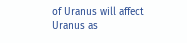of Uranus will affect Uranus as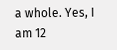a whole. Yes, I am 12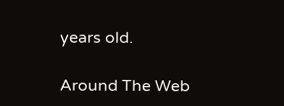years old.

Around The Web